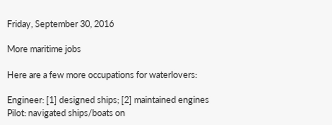Friday, September 30, 2016

More maritime jobs

Here are a few more occupations for waterlovers:

Engineer: [1] designed ships; [2] maintained engines
Pilot: navigated ships/boats on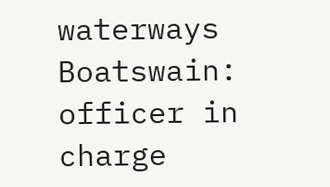waterways
Boatswain: officer in charge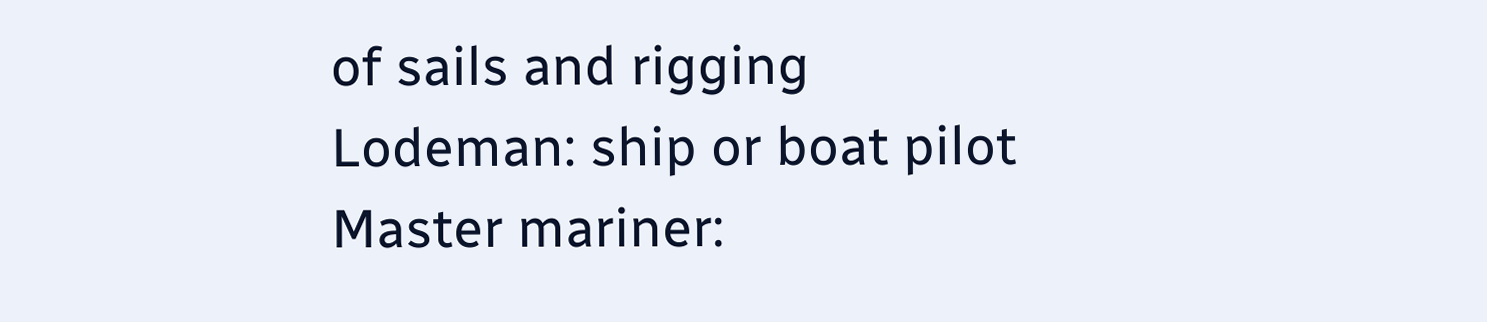of sails and rigging
Lodeman: ship or boat pilot
Master mariner: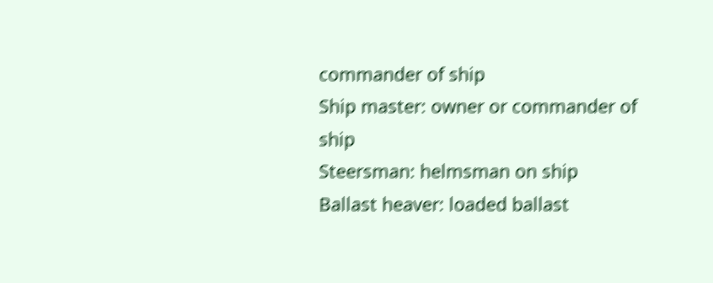commander of ship
Ship master: owner or commander of ship
Steersman: helmsman on ship
Ballast heaver: loaded ballast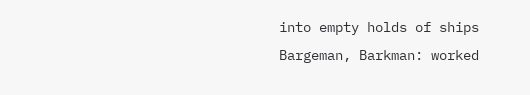into empty holds of ships
Bargeman, Barkman: worked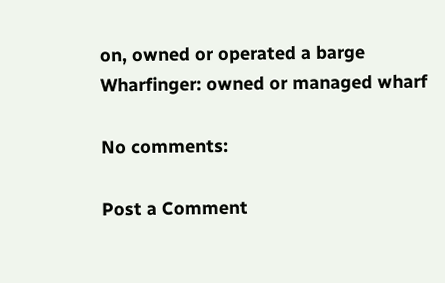on, owned or operated a barge
Wharfinger: owned or managed wharf

No comments:

Post a Comment